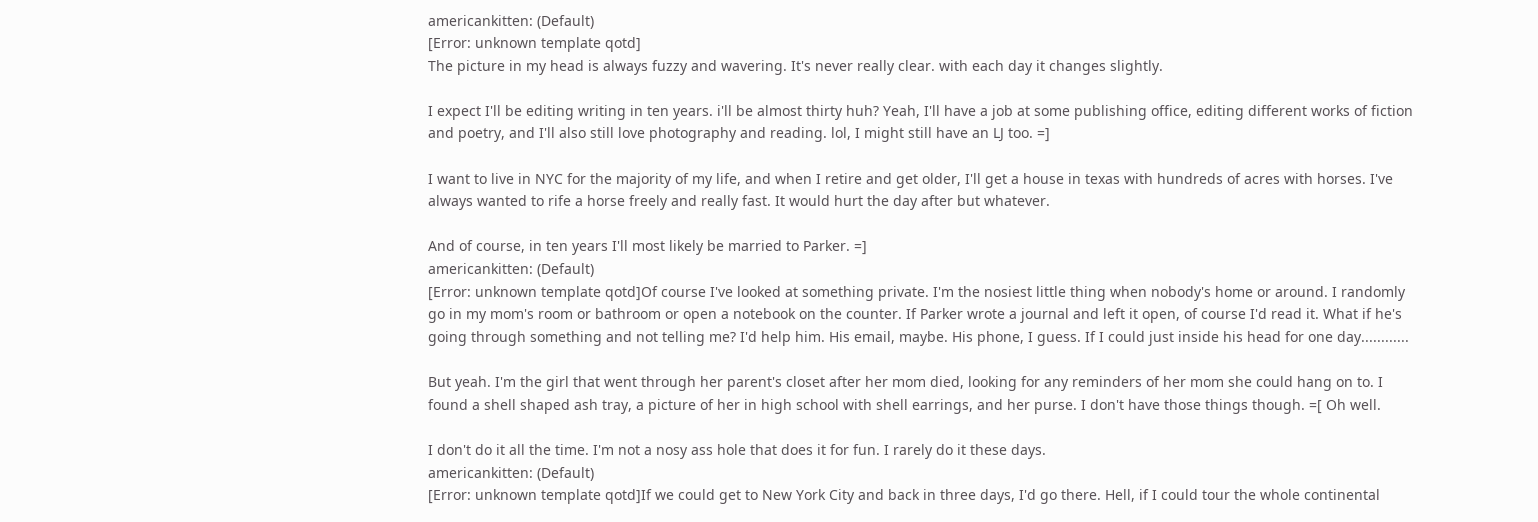americankitten: (Default)
[Error: unknown template qotd]
The picture in my head is always fuzzy and wavering. It's never really clear. with each day it changes slightly.

I expect I'll be editing writing in ten years. i'll be almost thirty huh? Yeah, I'll have a job at some publishing office, editing different works of fiction and poetry, and I'll also still love photography and reading. lol, I might still have an LJ too. =]

I want to live in NYC for the majority of my life, and when I retire and get older, I'll get a house in texas with hundreds of acres with horses. I've always wanted to rife a horse freely and really fast. It would hurt the day after but whatever.

And of course, in ten years I'll most likely be married to Parker. =]
americankitten: (Default)
[Error: unknown template qotd]Of course I've looked at something private. I'm the nosiest little thing when nobody's home or around. I randomly go in my mom's room or bathroom or open a notebook on the counter. If Parker wrote a journal and left it open, of course I'd read it. What if he's going through something and not telling me? I'd help him. His email, maybe. His phone, I guess. If I could just inside his head for one day............

But yeah. I'm the girl that went through her parent's closet after her mom died, looking for any reminders of her mom she could hang on to. I found a shell shaped ash tray, a picture of her in high school with shell earrings, and her purse. I don't have those things though. =[ Oh well.

I don't do it all the time. I'm not a nosy ass hole that does it for fun. I rarely do it these days.
americankitten: (Default)
[Error: unknown template qotd]If we could get to New York City and back in three days, I'd go there. Hell, if I could tour the whole continental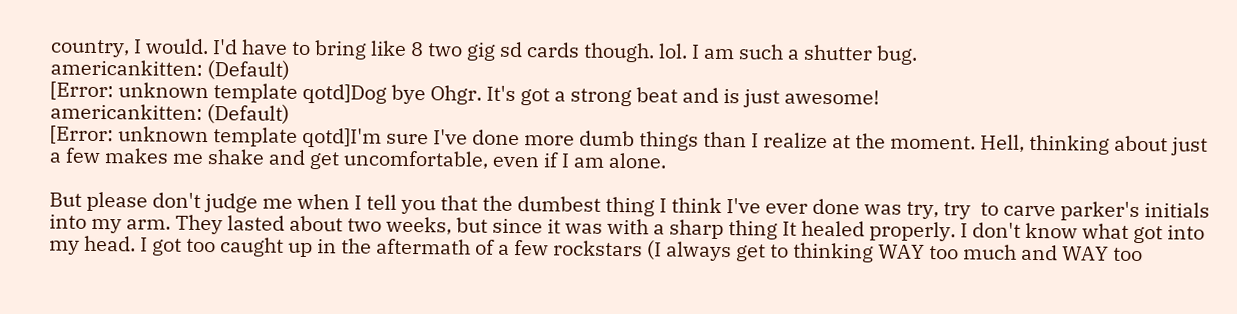country, I would. I'd have to bring like 8 two gig sd cards though. lol. I am such a shutter bug.
americankitten: (Default)
[Error: unknown template qotd]Dog bye Ohgr. It's got a strong beat and is just awesome!
americankitten: (Default)
[Error: unknown template qotd]I'm sure I've done more dumb things than I realize at the moment. Hell, thinking about just a few makes me shake and get uncomfortable, even if I am alone.

But please don't judge me when I tell you that the dumbest thing I think I've ever done was try, try  to carve parker's initials into my arm. They lasted about two weeks, but since it was with a sharp thing It healed properly. I don't know what got into my head. I got too caught up in the aftermath of a few rockstars (I always get to thinking WAY too much and WAY too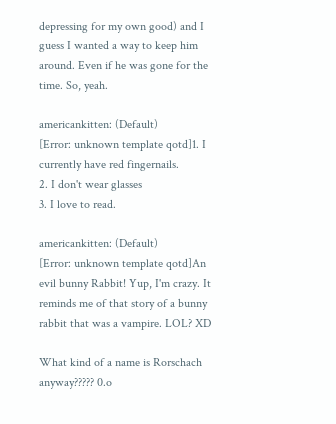depressing for my own good) and I guess I wanted a way to keep him around. Even if he was gone for the time. So, yeah.

americankitten: (Default)
[Error: unknown template qotd]1. I currently have red fingernails.
2. I don't wear glasses
3. I love to read.

americankitten: (Default)
[Error: unknown template qotd]An evil bunny Rabbit! Yup, I'm crazy. It reminds me of that story of a bunny rabbit that was a vampire. LOL? XD

What kind of a name is Rorschach anyway????? 0.o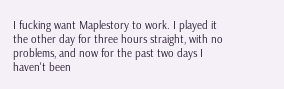I fucking want Maplestory to work. I played it the other day for three hours straight, with no problems, and now for the past two days I haven't been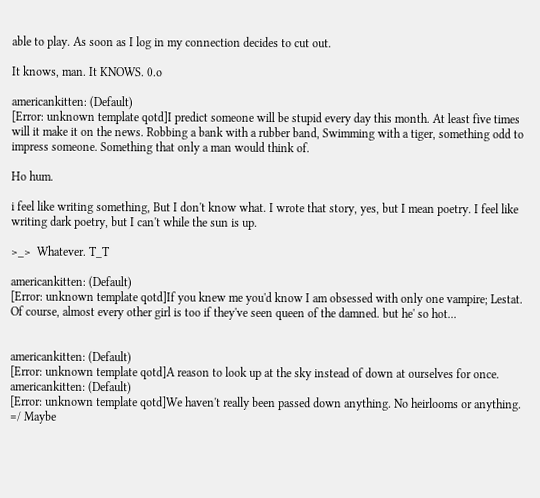able to play. As soon as I log in my connection decides to cut out.

It knows, man. It KNOWS. 0.o

americankitten: (Default)
[Error: unknown template qotd]I predict someone will be stupid every day this month. At least five times will it make it on the news. Robbing a bank with a rubber band, Swimming with a tiger, something odd to impress someone. Something that only a man would think of.

Ho hum.

i feel like writing something, But I don't know what. I wrote that story, yes, but I mean poetry. I feel like writing dark poetry, but I can't while the sun is up.

>_>  Whatever. T_T

americankitten: (Default)
[Error: unknown template qotd]If you knew me you'd know I am obsessed with only one vampire; Lestat. Of course, almost every other girl is too if they've seen queen of the damned. but he' so hot...


americankitten: (Default)
[Error: unknown template qotd]A reason to look up at the sky instead of down at ourselves for once.
americankitten: (Default)
[Error: unknown template qotd]We haven't really been passed down anything. No heirlooms or anything. =/ Maybe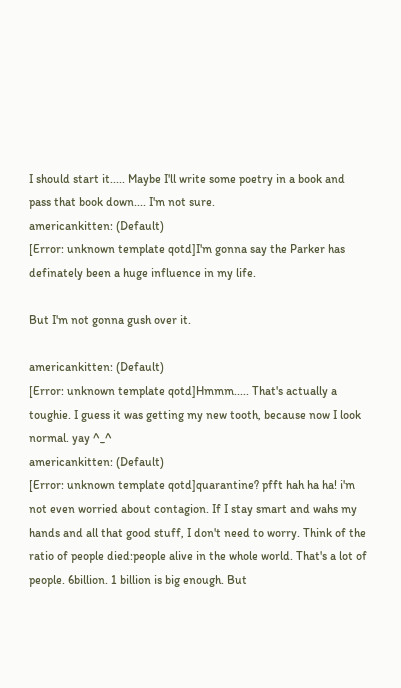I should start it..... Maybe I'll write some poetry in a book and pass that book down.... I'm not sure.
americankitten: (Default)
[Error: unknown template qotd]I'm gonna say the Parker has definately been a huge influence in my life.

But I'm not gonna gush over it.

americankitten: (Default)
[Error: unknown template qotd]Hmmm..... That's actually a toughie. I guess it was getting my new tooth, because now I look normal. yay ^_^
americankitten: (Default)
[Error: unknown template qotd]quarantine? pfft hah ha ha! i'm not even worried about contagion. If I stay smart and wahs my hands and all that good stuff, I don't need to worry. Think of the ratio of people died:people alive in the whole world. That's a lot of people. 6billion. 1 billion is big enough. But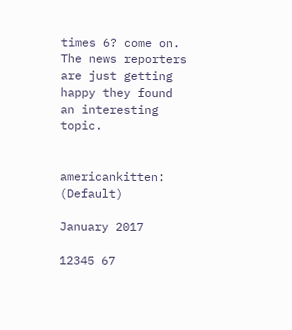times 6? come on. The news reporters are just getting happy they found an interesting topic.


americankitten: (Default)

January 2017

12345 67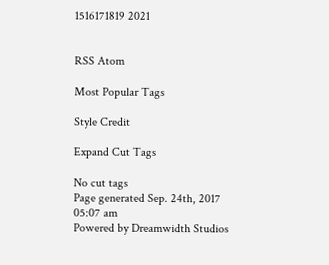1516171819 2021


RSS Atom

Most Popular Tags

Style Credit

Expand Cut Tags

No cut tags
Page generated Sep. 24th, 2017 05:07 am
Powered by Dreamwidth Studios